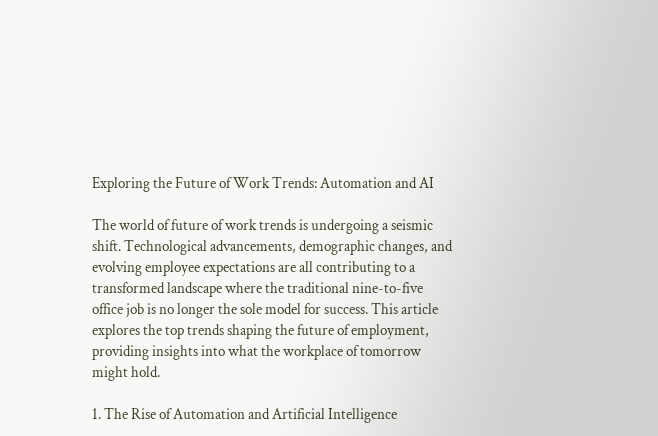Exploring the Future of Work Trends: Automation and AI

The world of future of work trends is undergoing a seismic shift. Technological advancements, demographic changes, and evolving employee expectations are all contributing to a transformed landscape where the traditional nine-to-five office job is no longer the sole model for success. This article explores the top trends shaping the future of employment, providing insights into what the workplace of tomorrow might hold.

1. The Rise of Automation and Artificial Intelligence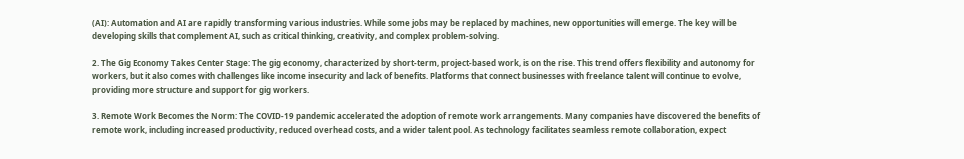(AI): Automation and AI are rapidly transforming various industries. While some jobs may be replaced by machines, new opportunities will emerge. The key will be developing skills that complement AI, such as critical thinking, creativity, and complex problem-solving.

2. The Gig Economy Takes Center Stage: The gig economy, characterized by short-term, project-based work, is on the rise. This trend offers flexibility and autonomy for workers, but it also comes with challenges like income insecurity and lack of benefits. Platforms that connect businesses with freelance talent will continue to evolve, providing more structure and support for gig workers.

3. Remote Work Becomes the Norm: The COVID-19 pandemic accelerated the adoption of remote work arrangements. Many companies have discovered the benefits of remote work, including increased productivity, reduced overhead costs, and a wider talent pool. As technology facilitates seamless remote collaboration, expect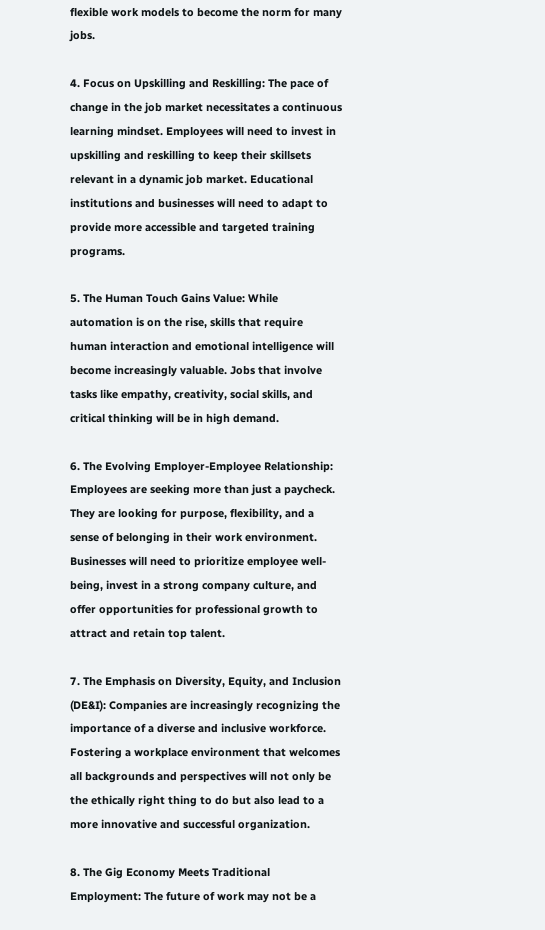flexible work models to become the norm for many jobs.

4. Focus on Upskilling and Reskilling: The pace of change in the job market necessitates a continuous learning mindset. Employees will need to invest in upskilling and reskilling to keep their skillsets relevant in a dynamic job market. Educational institutions and businesses will need to adapt to provide more accessible and targeted training programs.

5. The Human Touch Gains Value: While automation is on the rise, skills that require human interaction and emotional intelligence will become increasingly valuable. Jobs that involve tasks like empathy, creativity, social skills, and critical thinking will be in high demand.

6. The Evolving Employer-Employee Relationship: Employees are seeking more than just a paycheck. They are looking for purpose, flexibility, and a sense of belonging in their work environment. Businesses will need to prioritize employee well-being, invest in a strong company culture, and offer opportunities for professional growth to attract and retain top talent.

7. The Emphasis on Diversity, Equity, and Inclusion (DE&I): Companies are increasingly recognizing the importance of a diverse and inclusive workforce. Fostering a workplace environment that welcomes all backgrounds and perspectives will not only be the ethically right thing to do but also lead to a more innovative and successful organization.

8. The Gig Economy Meets Traditional Employment: The future of work may not be a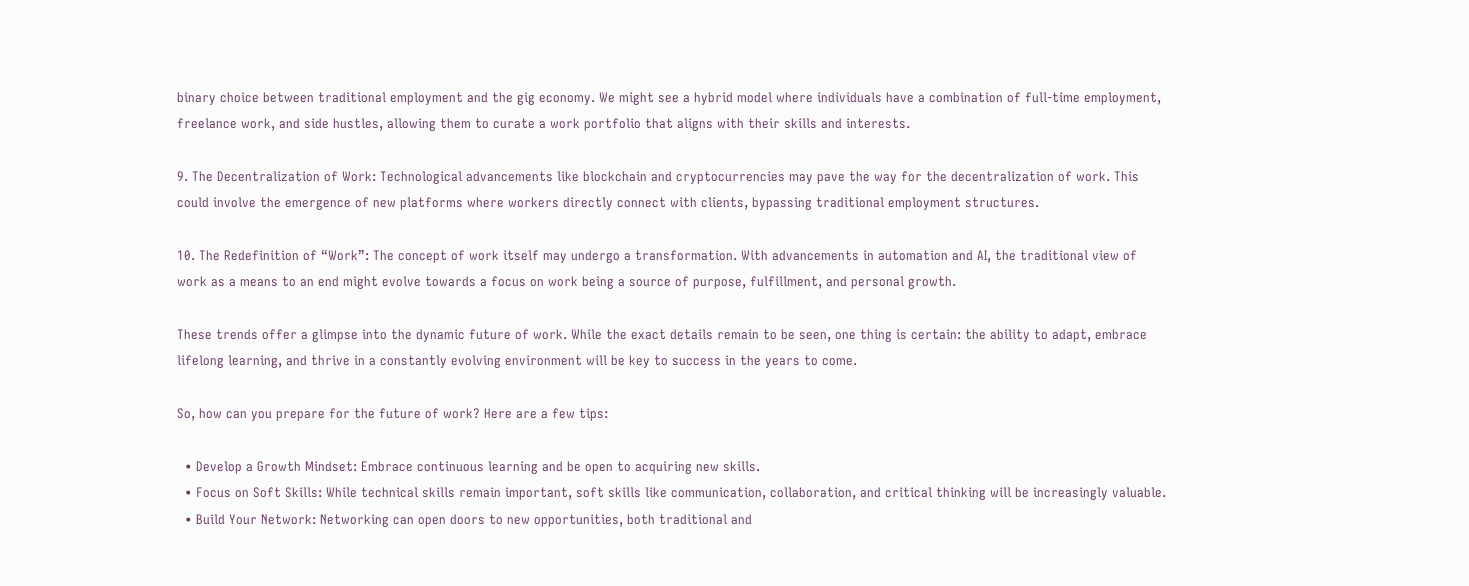binary choice between traditional employment and the gig economy. We might see a hybrid model where individuals have a combination of full-time employment, freelance work, and side hustles, allowing them to curate a work portfolio that aligns with their skills and interests.

9. The Decentralization of Work: Technological advancements like blockchain and cryptocurrencies may pave the way for the decentralization of work. This could involve the emergence of new platforms where workers directly connect with clients, bypassing traditional employment structures.

10. The Redefinition of “Work”: The concept of work itself may undergo a transformation. With advancements in automation and AI, the traditional view of work as a means to an end might evolve towards a focus on work being a source of purpose, fulfillment, and personal growth.

These trends offer a glimpse into the dynamic future of work. While the exact details remain to be seen, one thing is certain: the ability to adapt, embrace lifelong learning, and thrive in a constantly evolving environment will be key to success in the years to come.

So, how can you prepare for the future of work? Here are a few tips:

  • Develop a Growth Mindset: Embrace continuous learning and be open to acquiring new skills.
  • Focus on Soft Skills: While technical skills remain important, soft skills like communication, collaboration, and critical thinking will be increasingly valuable.
  • Build Your Network: Networking can open doors to new opportunities, both traditional and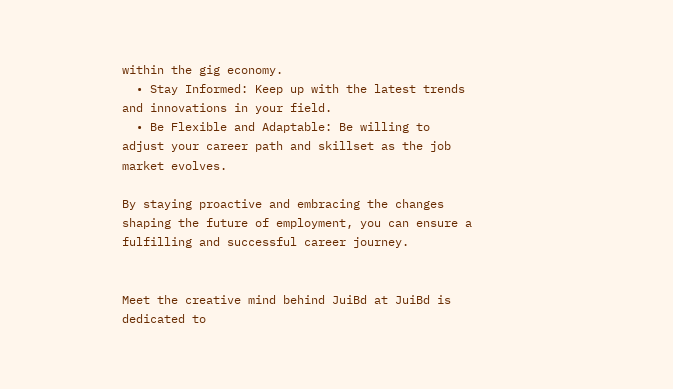within the gig economy.
  • Stay Informed: Keep up with the latest trends and innovations in your field.
  • Be Flexible and Adaptable: Be willing to adjust your career path and skillset as the job market evolves.

By staying proactive and embracing the changes shaping the future of employment, you can ensure a fulfilling and successful career journey.


Meet the creative mind behind JuiBd at JuiBd is dedicated to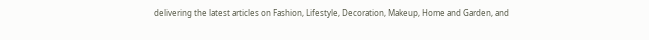delivering the latest articles on Fashion, Lifestyle, Decoration, Makeup, Home and Garden, and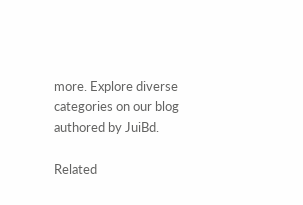more. Explore diverse categories on our blog authored by JuiBd.

Related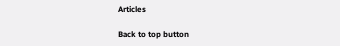Articles

Back to top button